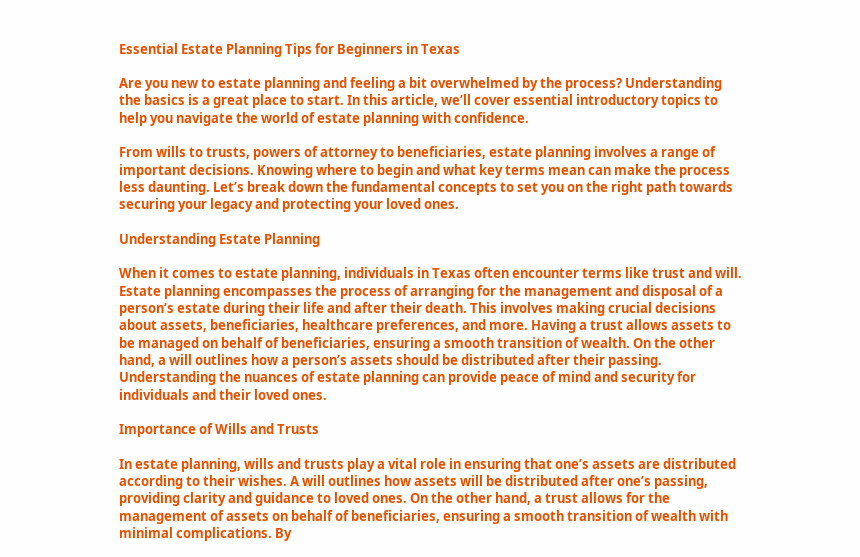Essential Estate Planning Tips for Beginners in Texas

Are you new to estate planning and feeling a bit overwhelmed by the process? Understanding the basics is a great place to start. In this article, we’ll cover essential introductory topics to help you navigate the world of estate planning with confidence.

From wills to trusts, powers of attorney to beneficiaries, estate planning involves a range of important decisions. Knowing where to begin and what key terms mean can make the process less daunting. Let’s break down the fundamental concepts to set you on the right path towards securing your legacy and protecting your loved ones.

Understanding Estate Planning

When it comes to estate planning, individuals in Texas often encounter terms like trust and will. Estate planning encompasses the process of arranging for the management and disposal of a person’s estate during their life and after their death. This involves making crucial decisions about assets, beneficiaries, healthcare preferences, and more. Having a trust allows assets to be managed on behalf of beneficiaries, ensuring a smooth transition of wealth. On the other hand, a will outlines how a person’s assets should be distributed after their passing. Understanding the nuances of estate planning can provide peace of mind and security for individuals and their loved ones.

Importance of Wills and Trusts

In estate planning, wills and trusts play a vital role in ensuring that one’s assets are distributed according to their wishes. A will outlines how assets will be distributed after one’s passing, providing clarity and guidance to loved ones. On the other hand, a trust allows for the management of assets on behalf of beneficiaries, ensuring a smooth transition of wealth with minimal complications. By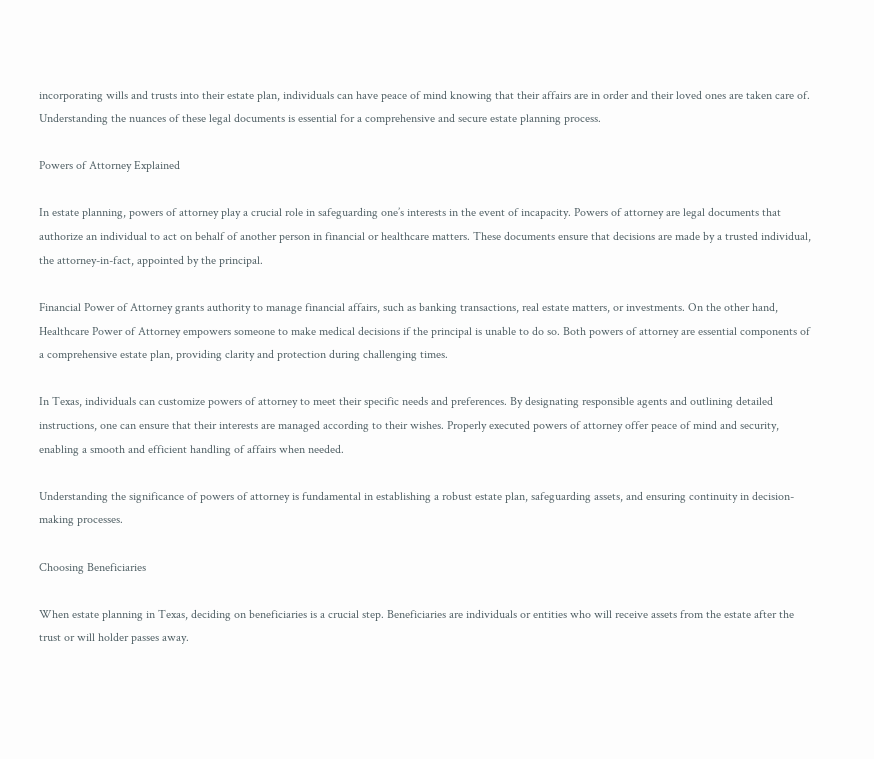incorporating wills and trusts into their estate plan, individuals can have peace of mind knowing that their affairs are in order and their loved ones are taken care of. Understanding the nuances of these legal documents is essential for a comprehensive and secure estate planning process.

Powers of Attorney Explained

In estate planning, powers of attorney play a crucial role in safeguarding one’s interests in the event of incapacity. Powers of attorney are legal documents that authorize an individual to act on behalf of another person in financial or healthcare matters. These documents ensure that decisions are made by a trusted individual, the attorney-in-fact, appointed by the principal.

Financial Power of Attorney grants authority to manage financial affairs, such as banking transactions, real estate matters, or investments. On the other hand, Healthcare Power of Attorney empowers someone to make medical decisions if the principal is unable to do so. Both powers of attorney are essential components of a comprehensive estate plan, providing clarity and protection during challenging times.

In Texas, individuals can customize powers of attorney to meet their specific needs and preferences. By designating responsible agents and outlining detailed instructions, one can ensure that their interests are managed according to their wishes. Properly executed powers of attorney offer peace of mind and security, enabling a smooth and efficient handling of affairs when needed.

Understanding the significance of powers of attorney is fundamental in establishing a robust estate plan, safeguarding assets, and ensuring continuity in decision-making processes.

Choosing Beneficiaries

When estate planning in Texas, deciding on beneficiaries is a crucial step. Beneficiaries are individuals or entities who will receive assets from the estate after the trust or will holder passes away.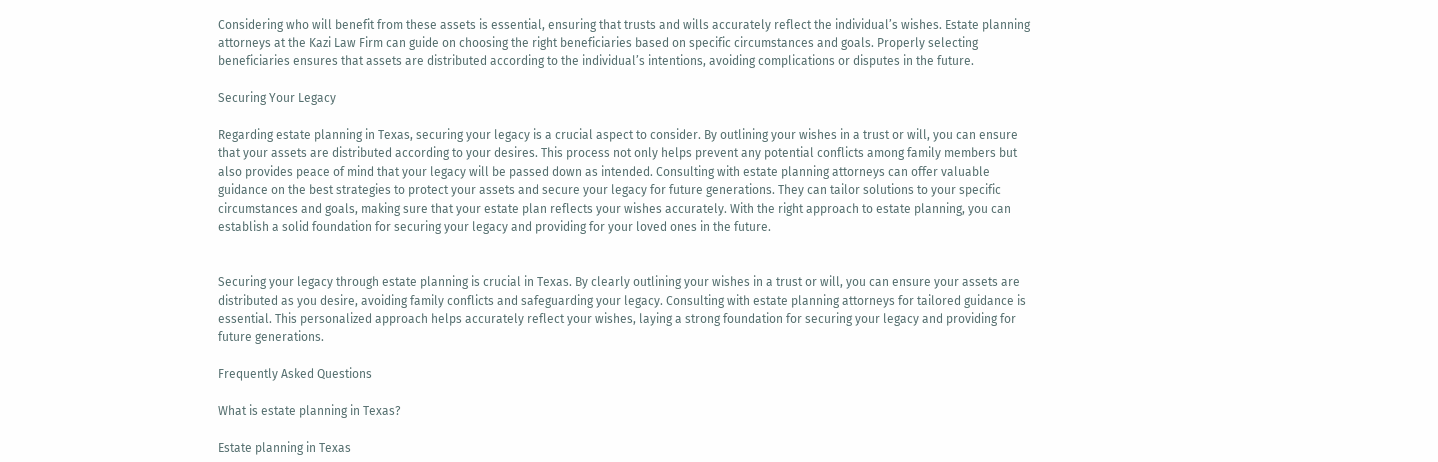Considering who will benefit from these assets is essential, ensuring that trusts and wills accurately reflect the individual’s wishes. Estate planning attorneys at the Kazi Law Firm can guide on choosing the right beneficiaries based on specific circumstances and goals. Properly selecting beneficiaries ensures that assets are distributed according to the individual’s intentions, avoiding complications or disputes in the future.

Securing Your Legacy

Regarding estate planning in Texas, securing your legacy is a crucial aspect to consider. By outlining your wishes in a trust or will, you can ensure that your assets are distributed according to your desires. This process not only helps prevent any potential conflicts among family members but also provides peace of mind that your legacy will be passed down as intended. Consulting with estate planning attorneys can offer valuable guidance on the best strategies to protect your assets and secure your legacy for future generations. They can tailor solutions to your specific circumstances and goals, making sure that your estate plan reflects your wishes accurately. With the right approach to estate planning, you can establish a solid foundation for securing your legacy and providing for your loved ones in the future.


Securing your legacy through estate planning is crucial in Texas. By clearly outlining your wishes in a trust or will, you can ensure your assets are distributed as you desire, avoiding family conflicts and safeguarding your legacy. Consulting with estate planning attorneys for tailored guidance is essential. This personalized approach helps accurately reflect your wishes, laying a strong foundation for securing your legacy and providing for future generations.

Frequently Asked Questions

What is estate planning in Texas?

Estate planning in Texas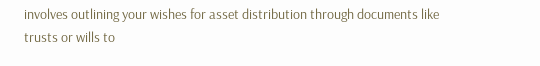involves outlining your wishes for asset distribution through documents like trusts or wills to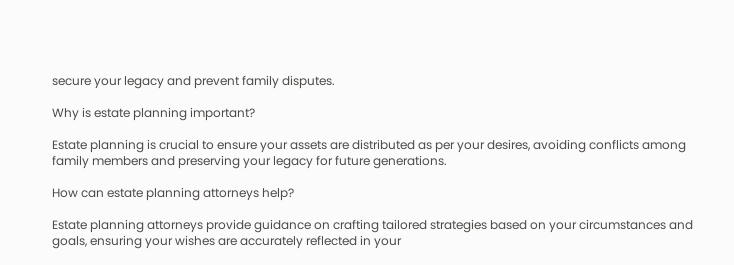secure your legacy and prevent family disputes.

Why is estate planning important?

Estate planning is crucial to ensure your assets are distributed as per your desires, avoiding conflicts among family members and preserving your legacy for future generations.

How can estate planning attorneys help?

Estate planning attorneys provide guidance on crafting tailored strategies based on your circumstances and goals, ensuring your wishes are accurately reflected in your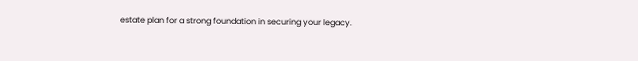estate plan for a strong foundation in securing your legacy.